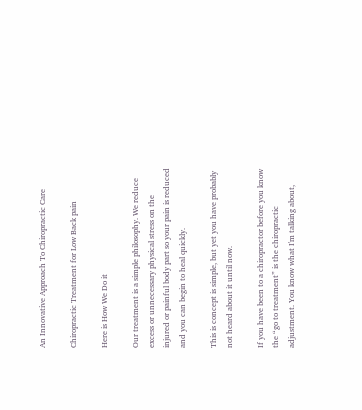An Innovative Approach To Chiropractic Care

Chiropractic Treatment for Low Back pain

Here is How We Do it

Our treatment is a simple philosophy. We reduce excess or unnecessary physical stress on the injured or painful body part so your pain is reduced and you can begin to heal quickly.

This is concept is simple, but yet you have probably not heard about it until now.

If you have been to a chiropractor before you know the “go to treatment” is the chiropractic adjustment. You know what I'm talking about,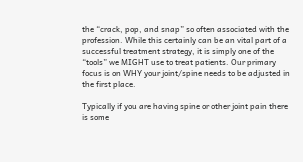the “crack, pop, and snap” so often associated with the profession. While this certainly can be an vital part of a successful treatment strategy, it is simply one of the “tools” we MIGHT use to treat patients. Our primary focus is on WHY your joint/spine needs to be adjusted in the first place.

Typically if you are having spine or other joint pain there is some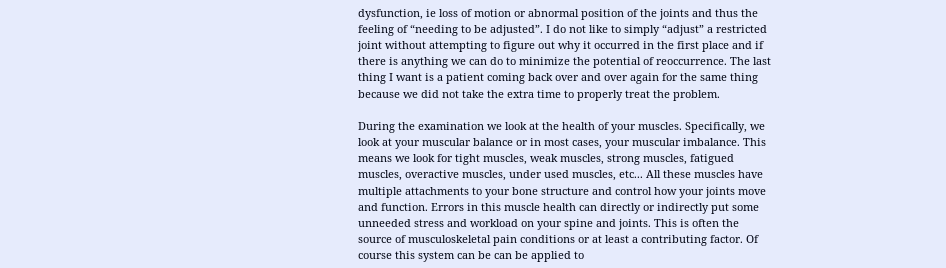dysfunction, ie loss of motion or abnormal position of the joints and thus the feeling of “needing to be adjusted”. I do not like to simply “adjust” a restricted joint without attempting to figure out why it occurred in the first place and if there is anything we can do to minimize the potential of reoccurrence. The last thing I want is a patient coming back over and over again for the same thing because we did not take the extra time to properly treat the problem.

During the examination we look at the health of your muscles. Specifically, we look at your muscular balance or in most cases, your muscular imbalance. This means we look for tight muscles, weak muscles, strong muscles, fatigued muscles, overactive muscles, under used muscles, etc... All these muscles have multiple attachments to your bone structure and control how your joints move and function. Errors in this muscle health can directly or indirectly put some unneeded stress and workload on your spine and joints. This is often the source of musculoskeletal pain conditions or at least a contributing factor. Of course this system can be can be applied to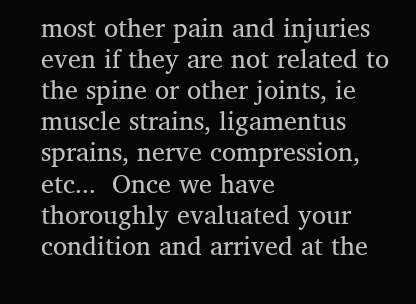most other pain and injuries even if they are not related to the spine or other joints, ie muscle strains, ligamentus sprains, nerve compression, etc...  Once we have thoroughly evaluated your condition and arrived at the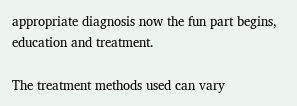appropriate diagnosis now the fun part begins, education and treatment.

The treatment methods used can vary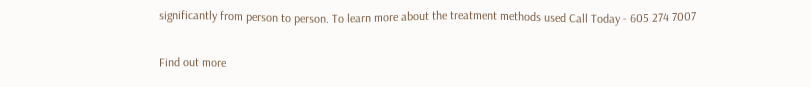significantly from person to person. To learn more about the treatment methods used Call Today - 605 274 7007

Find out more